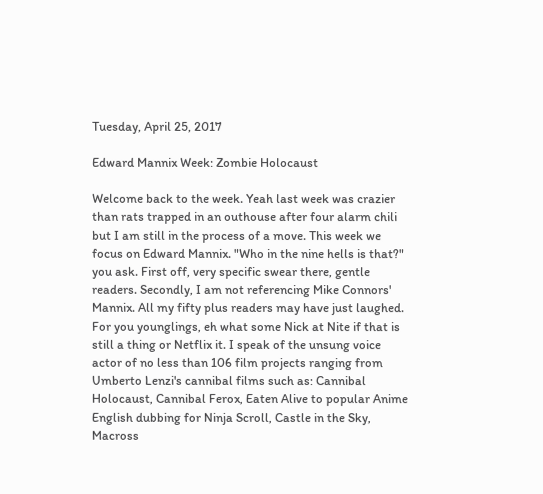Tuesday, April 25, 2017

Edward Mannix Week: Zombie Holocaust

Welcome back to the week. Yeah last week was crazier than rats trapped in an outhouse after four alarm chili but I am still in the process of a move. This week we focus on Edward Mannix. "Who in the nine hells is that?" you ask. First off, very specific swear there, gentle readers. Secondly, I am not referencing Mike Connors' Mannix. All my fifty plus readers may have just laughed. For you younglings, eh what some Nick at Nite if that is still a thing or Netflix it. I speak of the unsung voice actor of no less than 106 film projects ranging from Umberto Lenzi's cannibal films such as: Cannibal Holocaust, Cannibal Ferox, Eaten Alive to popular Anime English dubbing for Ninja Scroll, Castle in the Sky, Macross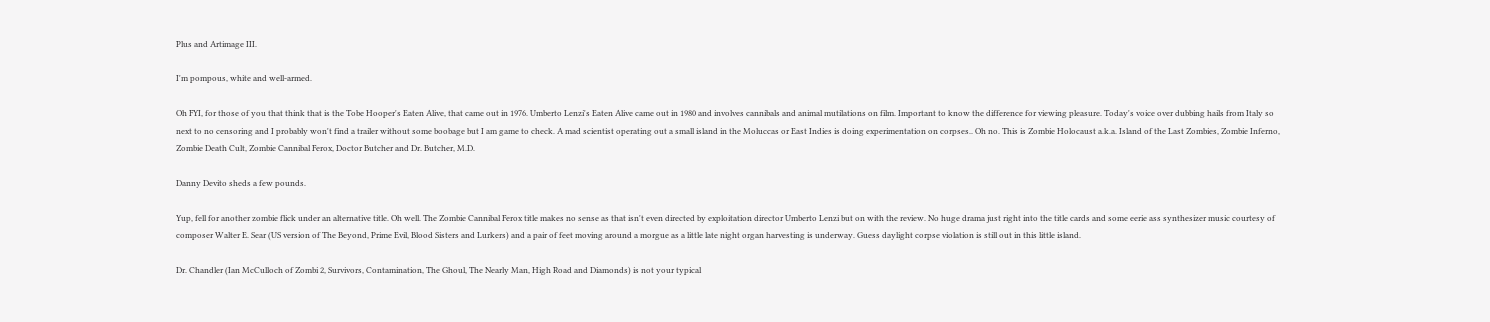Plus and Artimage III.

I'm pompous, white and well-armed.

Oh FYI, for those of you that think that is the Tobe Hooper's Eaten Alive, that came out in 1976. Umberto Lenzi's Eaten Alive came out in 1980 and involves cannibals and animal mutilations on film. Important to know the difference for viewing pleasure. Today's voice over dubbing hails from Italy so next to no censoring and I probably won't find a trailer without some boobage but I am game to check. A mad scientist operating out a small island in the Moluccas or East Indies is doing experimentation on corpses.. Oh no. This is Zombie Holocaust a.k.a. Island of the Last Zombies, Zombie Inferno, Zombie Death Cult, Zombie Cannibal Ferox, Doctor Butcher and Dr. Butcher, M.D.

Danny Devito sheds a few pounds.

Yup, fell for another zombie flick under an alternative title. Oh well. The Zombie Cannibal Ferox title makes no sense as that isn't even directed by exploitation director Umberto Lenzi but on with the review. No huge drama just right into the title cards and some eerie ass synthesizer music courtesy of composer Walter E. Sear (US version of The Beyond, Prime Evil, Blood Sisters and Lurkers) and a pair of feet moving around a morgue as a little late night organ harvesting is underway. Guess daylight corpse violation is still out in this little island.

Dr. Chandler (Ian McCulloch of Zombi 2, Survivors, Contamination, The Ghoul, The Nearly Man, High Road and Diamonds) is not your typical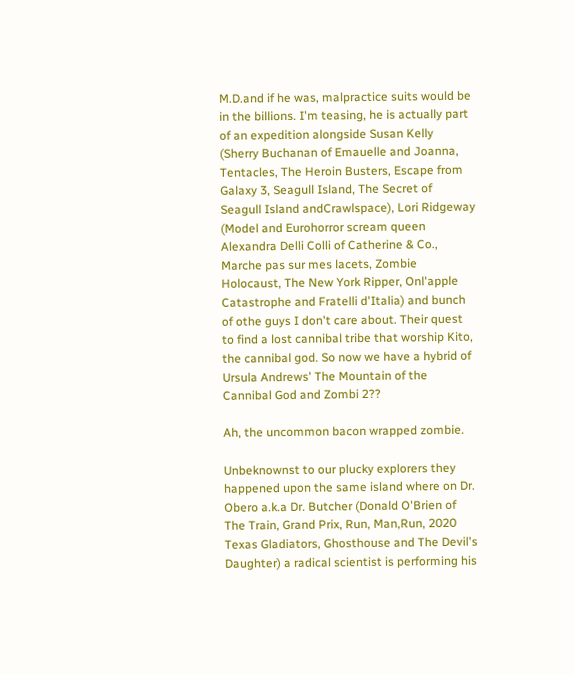M.D.and if he was, malpractice suits would be in the billions. I'm teasing, he is actually part of an expedition alongside Susan Kelly (Sherry Buchanan of Emauelle and Joanna, Tentacles, The Heroin Busters, Escape from Galaxy 3, Seagull Island, The Secret of Seagull Island andCrawlspace), Lori Ridgeway (Model and Eurohorror scream queen Alexandra Delli Colli of Catherine & Co., Marche pas sur mes lacets, Zombie Holocaust, The New York Ripper, Onl'apple Catastrophe and Fratelli d'Italia) and bunch of othe guys I don't care about. Their quest to find a lost cannibal tribe that worship Kito, the cannibal god. So now we have a hybrid of Ursula Andrews' The Mountain of the Cannibal God and Zombi 2??

Ah, the uncommon bacon wrapped zombie.

Unbeknownst to our plucky explorers they happened upon the same island where on Dr. Obero a.k.a Dr. Butcher (Donald O'Brien of The Train, Grand Prix, Run, Man,Run, 2020 Texas Gladiators, Ghosthouse and The Devil's Daughter) a radical scientist is performing his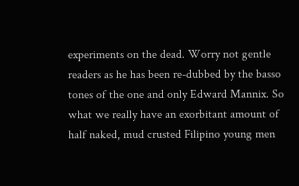experiments on the dead. Worry not gentle readers as he has been re-dubbed by the basso tones of the one and only Edward Mannix. So what we really have an exorbitant amount of half naked, mud crusted Filipino young men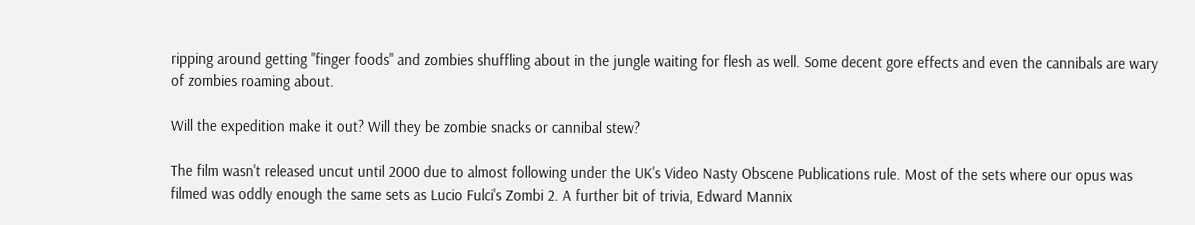ripping around getting "finger foods" and zombies shuffling about in the jungle waiting for flesh as well. Some decent gore effects and even the cannibals are wary of zombies roaming about.

Will the expedition make it out? Will they be zombie snacks or cannibal stew?

The film wasn't released uncut until 2000 due to almost following under the UK's Video Nasty Obscene Publications rule. Most of the sets where our opus was filmed was oddly enough the same sets as Lucio Fulci's Zombi 2. A further bit of trivia, Edward Mannix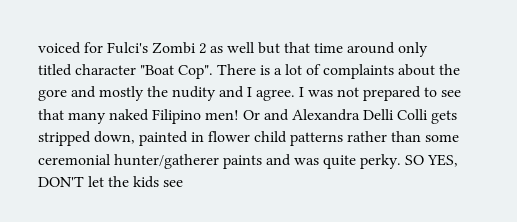voiced for Fulci's Zombi 2 as well but that time around only titled character "Boat Cop". There is a lot of complaints about the gore and mostly the nudity and I agree. I was not prepared to see that many naked Filipino men! Or and Alexandra Delli Colli gets stripped down, painted in flower child patterns rather than some ceremonial hunter/gatherer paints and was quite perky. SO YES, DON'T let the kids see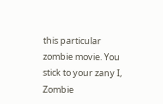this particular zombie movie. You stick to your zany I, Zombie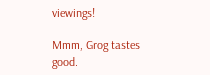viewings!

Mmm, Grog tastes good.